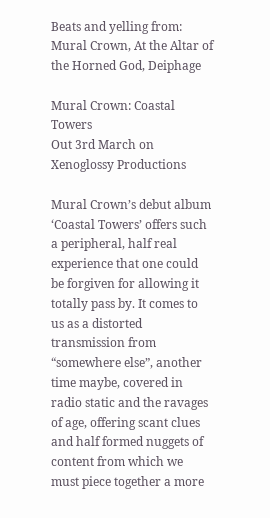Beats and yelling from: Mural Crown, At the Altar of the Horned God, Deiphage

Mural Crown: Coastal Towers
Out 3rd March on Xenoglossy Productions

Mural Crown’s debut album ‘Coastal Towers’ offers such a peripheral, half real experience that one could be forgiven for allowing it totally pass by. It comes to us as a distorted transmission from “somewhere else”, another time maybe, covered in radio static and the ravages of age, offering scant clues and half formed nuggets of content from which we must piece together a more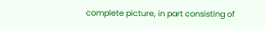complete picture, in part consisting of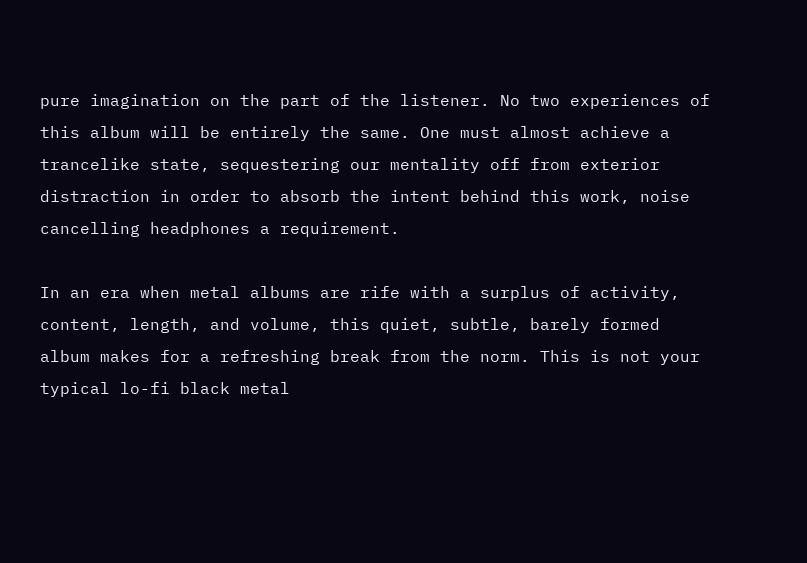pure imagination on the part of the listener. No two experiences of this album will be entirely the same. One must almost achieve a trancelike state, sequestering our mentality off from exterior distraction in order to absorb the intent behind this work, noise cancelling headphones a requirement.

In an era when metal albums are rife with a surplus of activity, content, length, and volume, this quiet, subtle, barely formed album makes for a refreshing break from the norm. This is not your typical lo-fi black metal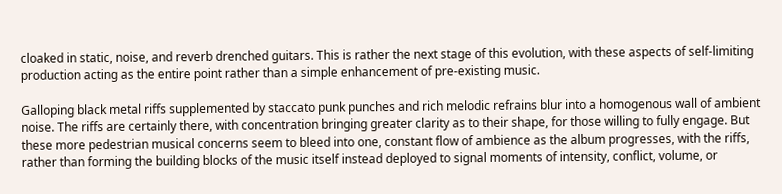cloaked in static, noise, and reverb drenched guitars. This is rather the next stage of this evolution, with these aspects of self-limiting production acting as the entire point rather than a simple enhancement of pre-existing music.

Galloping black metal riffs supplemented by staccato punk punches and rich melodic refrains blur into a homogenous wall of ambient noise. The riffs are certainly there, with concentration bringing greater clarity as to their shape, for those willing to fully engage. But these more pedestrian musical concerns seem to bleed into one, constant flow of ambience as the album progresses, with the riffs, rather than forming the building blocks of the music itself instead deployed to signal moments of intensity, conflict, volume, or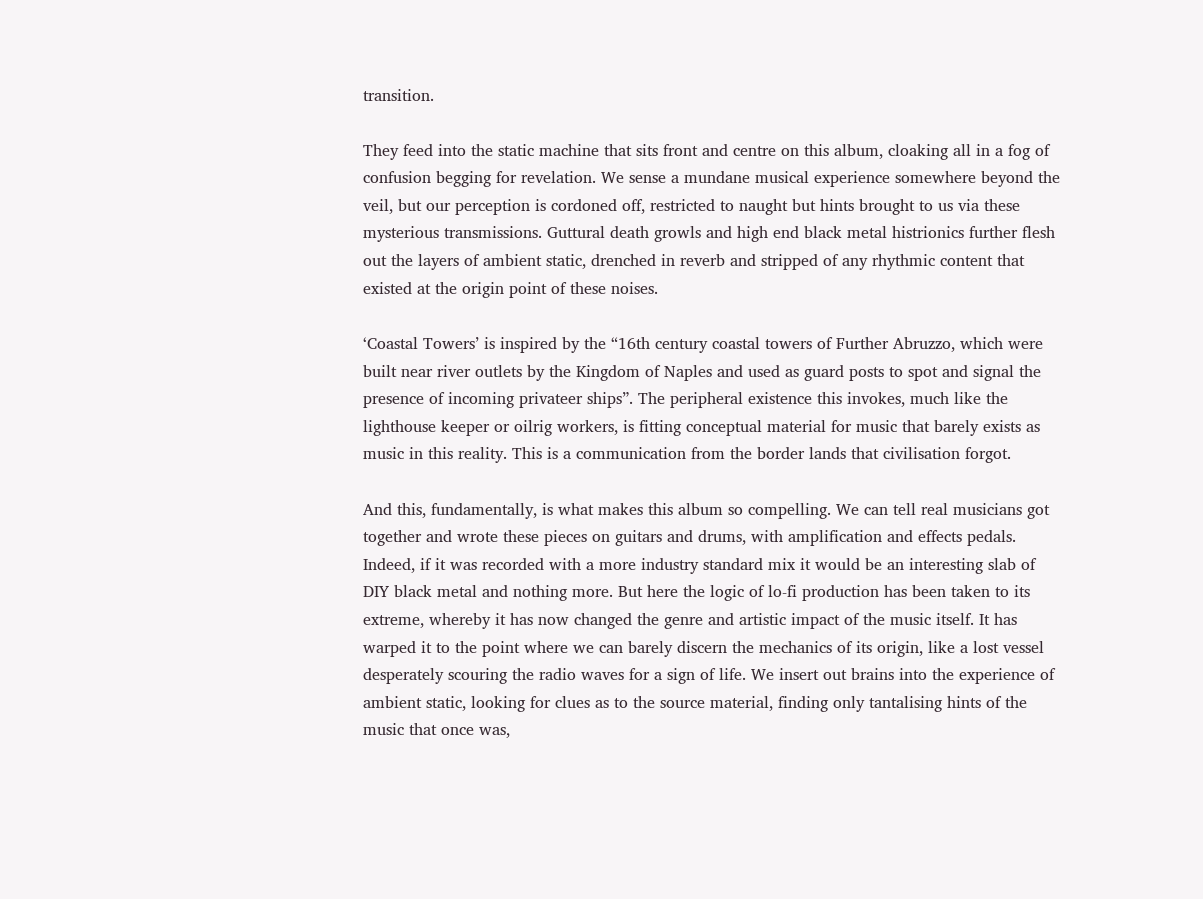transition.

They feed into the static machine that sits front and centre on this album, cloaking all in a fog of confusion begging for revelation. We sense a mundane musical experience somewhere beyond the veil, but our perception is cordoned off, restricted to naught but hints brought to us via these mysterious transmissions. Guttural death growls and high end black metal histrionics further flesh out the layers of ambient static, drenched in reverb and stripped of any rhythmic content that existed at the origin point of these noises.

‘Coastal Towers’ is inspired by the “16th century coastal towers of Further Abruzzo, which were built near river outlets by the Kingdom of Naples and used as guard posts to spot and signal the presence of incoming privateer ships”. The peripheral existence this invokes, much like the lighthouse keeper or oilrig workers, is fitting conceptual material for music that barely exists as music in this reality. This is a communication from the border lands that civilisation forgot.

And this, fundamentally, is what makes this album so compelling. We can tell real musicians got together and wrote these pieces on guitars and drums, with amplification and effects pedals. Indeed, if it was recorded with a more industry standard mix it would be an interesting slab of DIY black metal and nothing more. But here the logic of lo-fi production has been taken to its extreme, whereby it has now changed the genre and artistic impact of the music itself. It has warped it to the point where we can barely discern the mechanics of its origin, like a lost vessel desperately scouring the radio waves for a sign of life. We insert out brains into the experience of ambient static, looking for clues as to the source material, finding only tantalising hints of the music that once was,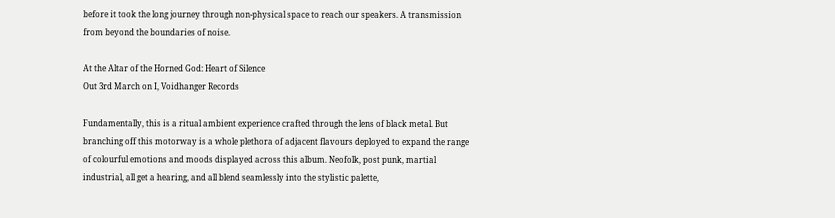before it took the long journey through non-physical space to reach our speakers. A transmission from beyond the boundaries of noise.

At the Altar of the Horned God: Heart of Silence
Out 3rd March on I, Voidhanger Records

Fundamentally, this is a ritual ambient experience crafted through the lens of black metal. But branching off this motorway is a whole plethora of adjacent flavours deployed to expand the range of colourful emotions and moods displayed across this album. Neofolk, post punk, martial industrial, all get a hearing, and all blend seamlessly into the stylistic palette,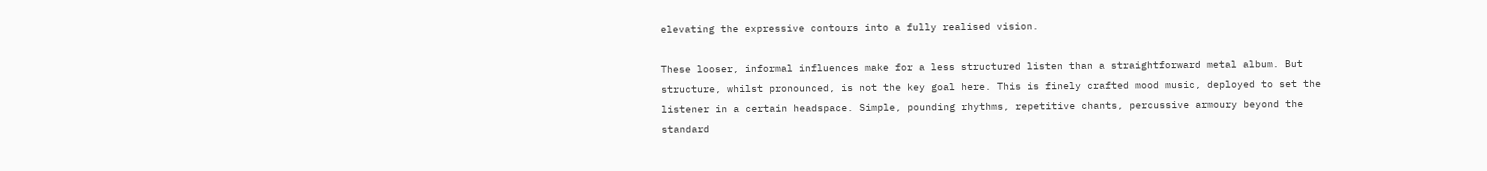elevating the expressive contours into a fully realised vision.

These looser, informal influences make for a less structured listen than a straightforward metal album. But structure, whilst pronounced, is not the key goal here. This is finely crafted mood music, deployed to set the listener in a certain headspace. Simple, pounding rhythms, repetitive chants, percussive armoury beyond the standard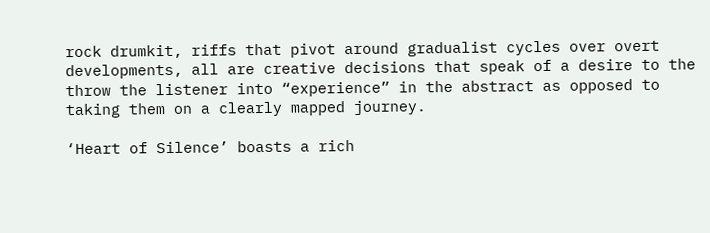rock drumkit, riffs that pivot around gradualist cycles over overt developments, all are creative decisions that speak of a desire to the throw the listener into “experience” in the abstract as opposed to taking them on a clearly mapped journey.

‘Heart of Silence’ boasts a rich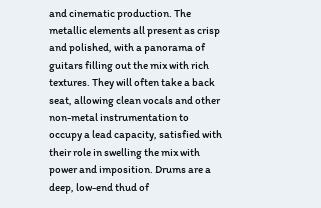and cinematic production. The metallic elements all present as crisp and polished, with a panorama of guitars filling out the mix with rich textures. They will often take a back seat, allowing clean vocals and other non-metal instrumentation to occupy a lead capacity, satisfied with their role in swelling the mix with power and imposition. Drums are a deep, low-end thud of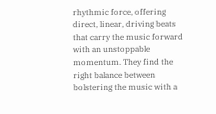rhythmic force, offering direct, linear, driving beats that carry the music forward with an unstoppable momentum. They find the right balance between bolstering the music with a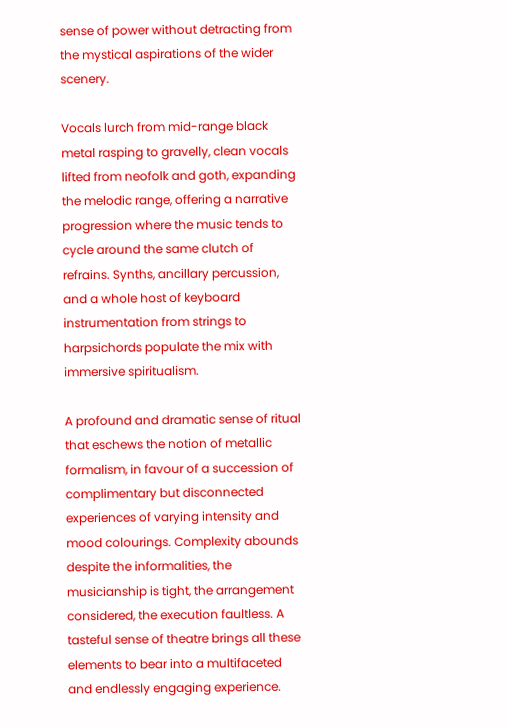sense of power without detracting from the mystical aspirations of the wider scenery.

Vocals lurch from mid-range black metal rasping to gravelly, clean vocals lifted from neofolk and goth, expanding the melodic range, offering a narrative progression where the music tends to cycle around the same clutch of refrains. Synths, ancillary percussion, and a whole host of keyboard instrumentation from strings to harpsichords populate the mix with immersive spiritualism.

A profound and dramatic sense of ritual that eschews the notion of metallic formalism, in favour of a succession of complimentary but disconnected experiences of varying intensity and mood colourings. Complexity abounds despite the informalities, the musicianship is tight, the arrangement considered, the execution faultless. A tasteful sense of theatre brings all these elements to bear into a multifaceted and endlessly engaging experience.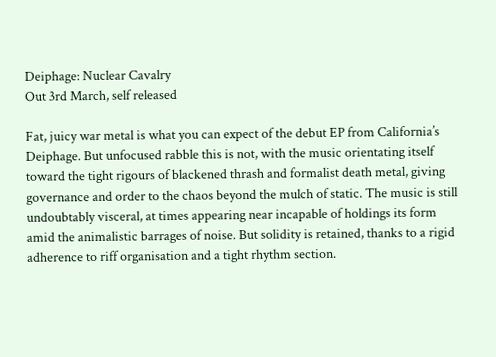Deiphage: Nuclear Cavalry
Out 3rd March, self released

Fat, juicy war metal is what you can expect of the debut EP from California’s Deiphage. But unfocused rabble this is not, with the music orientating itself toward the tight rigours of blackened thrash and formalist death metal, giving governance and order to the chaos beyond the mulch of static. The music is still undoubtably visceral, at times appearing near incapable of holdings its form amid the animalistic barrages of noise. But solidity is retained, thanks to a rigid adherence to riff organisation and a tight rhythm section.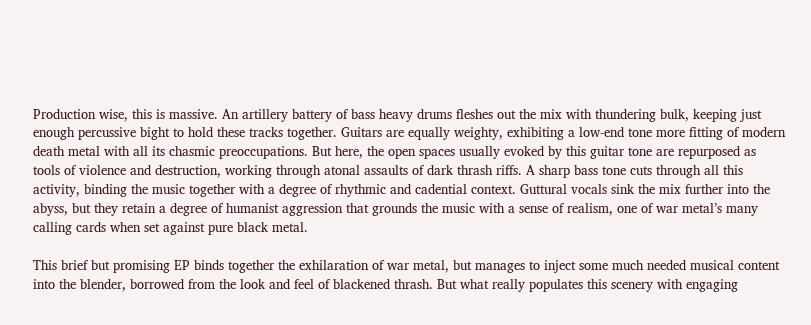Production wise, this is massive. An artillery battery of bass heavy drums fleshes out the mix with thundering bulk, keeping just enough percussive bight to hold these tracks together. Guitars are equally weighty, exhibiting a low-end tone more fitting of modern death metal with all its chasmic preoccupations. But here, the open spaces usually evoked by this guitar tone are repurposed as tools of violence and destruction, working through atonal assaults of dark thrash riffs. A sharp bass tone cuts through all this activity, binding the music together with a degree of rhythmic and cadential context. Guttural vocals sink the mix further into the abyss, but they retain a degree of humanist aggression that grounds the music with a sense of realism, one of war metal’s many calling cards when set against pure black metal.

This brief but promising EP binds together the exhilaration of war metal, but manages to inject some much needed musical content into the blender, borrowed from the look and feel of blackened thrash. But what really populates this scenery with engaging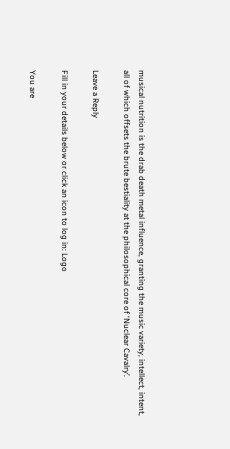musical nutrition is the drab death metal influence, granting the music variety, intellect, intent, all of which offsets the brute bestiality at the philosophical core of ‘Nuclear Cavalry’.

Leave a Reply

Fill in your details below or click an icon to log in: Logo

You are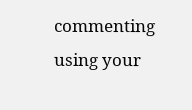commenting using your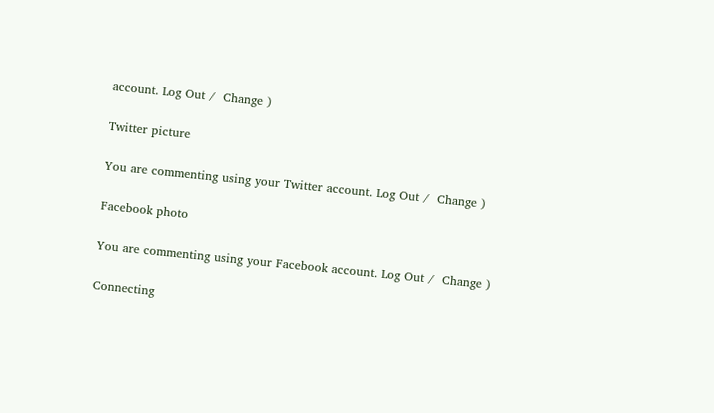account. Log Out /  Change )

Twitter picture

You are commenting using your Twitter account. Log Out /  Change )

Facebook photo

You are commenting using your Facebook account. Log Out /  Change )

Connecting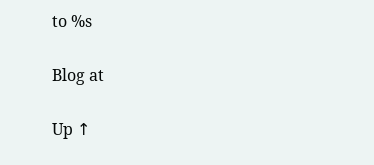to %s

Blog at

Up ↑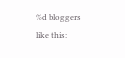%d bloggers like this: